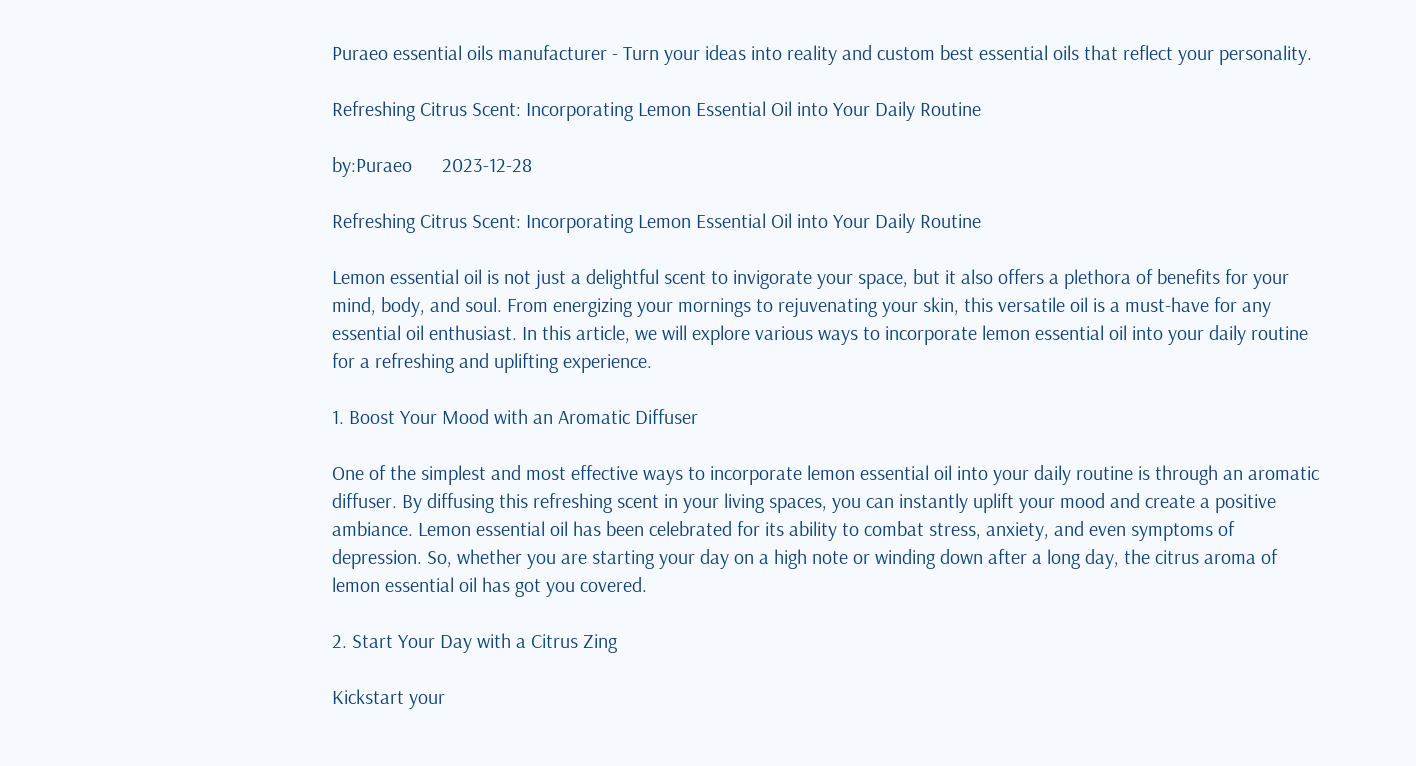Puraeo essential oils manufacturer - Turn your ideas into reality and custom best essential oils that reflect your personality.

Refreshing Citrus Scent: Incorporating Lemon Essential Oil into Your Daily Routine

by:Puraeo      2023-12-28

Refreshing Citrus Scent: Incorporating Lemon Essential Oil into Your Daily Routine

Lemon essential oil is not just a delightful scent to invigorate your space, but it also offers a plethora of benefits for your mind, body, and soul. From energizing your mornings to rejuvenating your skin, this versatile oil is a must-have for any essential oil enthusiast. In this article, we will explore various ways to incorporate lemon essential oil into your daily routine for a refreshing and uplifting experience.

1. Boost Your Mood with an Aromatic Diffuser

One of the simplest and most effective ways to incorporate lemon essential oil into your daily routine is through an aromatic diffuser. By diffusing this refreshing scent in your living spaces, you can instantly uplift your mood and create a positive ambiance. Lemon essential oil has been celebrated for its ability to combat stress, anxiety, and even symptoms of depression. So, whether you are starting your day on a high note or winding down after a long day, the citrus aroma of lemon essential oil has got you covered.

2. Start Your Day with a Citrus Zing

Kickstart your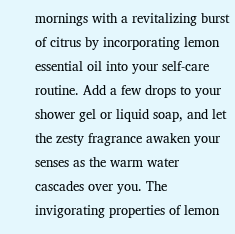mornings with a revitalizing burst of citrus by incorporating lemon essential oil into your self-care routine. Add a few drops to your shower gel or liquid soap, and let the zesty fragrance awaken your senses as the warm water cascades over you. The invigorating properties of lemon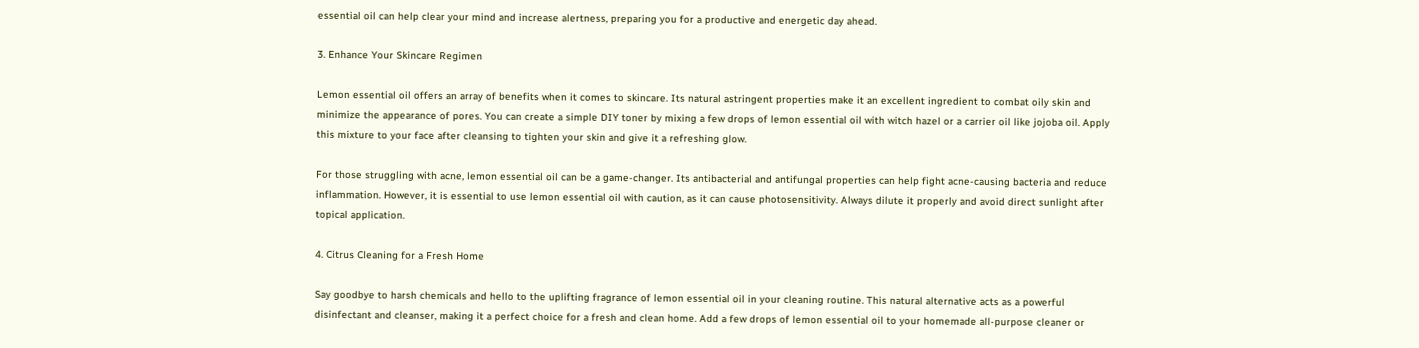essential oil can help clear your mind and increase alertness, preparing you for a productive and energetic day ahead.

3. Enhance Your Skincare Regimen

Lemon essential oil offers an array of benefits when it comes to skincare. Its natural astringent properties make it an excellent ingredient to combat oily skin and minimize the appearance of pores. You can create a simple DIY toner by mixing a few drops of lemon essential oil with witch hazel or a carrier oil like jojoba oil. Apply this mixture to your face after cleansing to tighten your skin and give it a refreshing glow.

For those struggling with acne, lemon essential oil can be a game-changer. Its antibacterial and antifungal properties can help fight acne-causing bacteria and reduce inflammation. However, it is essential to use lemon essential oil with caution, as it can cause photosensitivity. Always dilute it properly and avoid direct sunlight after topical application.

4. Citrus Cleaning for a Fresh Home

Say goodbye to harsh chemicals and hello to the uplifting fragrance of lemon essential oil in your cleaning routine. This natural alternative acts as a powerful disinfectant and cleanser, making it a perfect choice for a fresh and clean home. Add a few drops of lemon essential oil to your homemade all-purpose cleaner or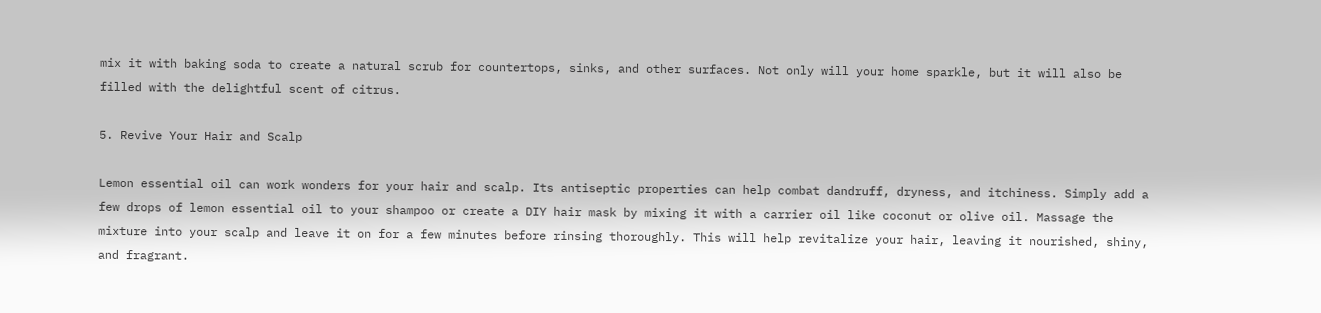mix it with baking soda to create a natural scrub for countertops, sinks, and other surfaces. Not only will your home sparkle, but it will also be filled with the delightful scent of citrus.

5. Revive Your Hair and Scalp

Lemon essential oil can work wonders for your hair and scalp. Its antiseptic properties can help combat dandruff, dryness, and itchiness. Simply add a few drops of lemon essential oil to your shampoo or create a DIY hair mask by mixing it with a carrier oil like coconut or olive oil. Massage the mixture into your scalp and leave it on for a few minutes before rinsing thoroughly. This will help revitalize your hair, leaving it nourished, shiny, and fragrant.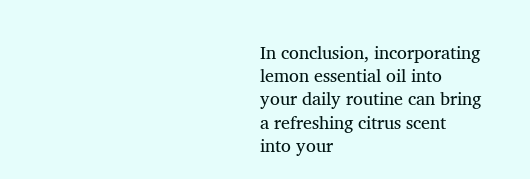In conclusion, incorporating lemon essential oil into your daily routine can bring a refreshing citrus scent into your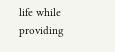life while providing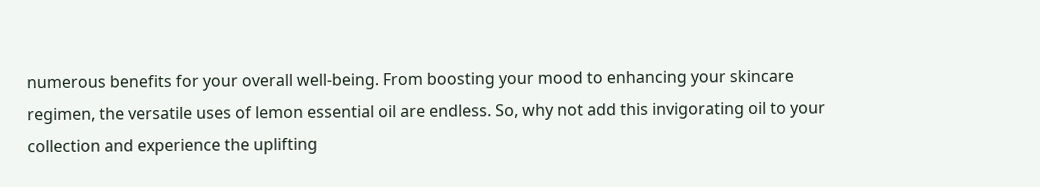numerous benefits for your overall well-being. From boosting your mood to enhancing your skincare regimen, the versatile uses of lemon essential oil are endless. So, why not add this invigorating oil to your collection and experience the uplifting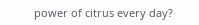power of citrus every day?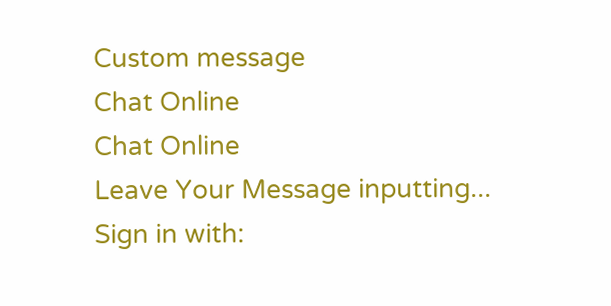Custom message
Chat Online
Chat Online
Leave Your Message inputting...
Sign in with: